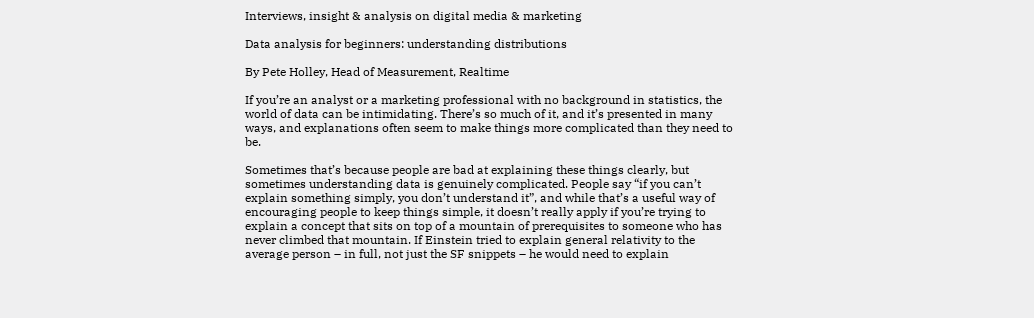Interviews, insight & analysis on digital media & marketing

Data analysis for beginners: understanding distributions

By Pete Holley, Head of Measurement, Realtime

If you’re an analyst or a marketing professional with no background in statistics, the world of data can be intimidating. There’s so much of it, and it’s presented in many ways, and explanations often seem to make things more complicated than they need to be.

Sometimes that’s because people are bad at explaining these things clearly, but sometimes understanding data is genuinely complicated. People say “if you can’t explain something simply, you don’t understand it”, and while that’s a useful way of encouraging people to keep things simple, it doesn’t really apply if you’re trying to explain a concept that sits on top of a mountain of prerequisites to someone who has never climbed that mountain. If Einstein tried to explain general relativity to the average person – in full, not just the SF snippets – he would need to explain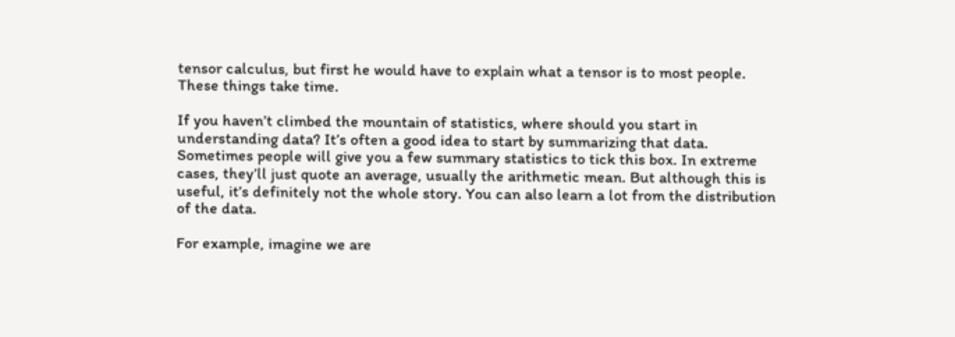tensor calculus, but first he would have to explain what a tensor is to most people. These things take time.

If you haven’t climbed the mountain of statistics, where should you start in understanding data? It’s often a good idea to start by summarizing that data. Sometimes people will give you a few summary statistics to tick this box. In extreme cases, they’ll just quote an average, usually the arithmetic mean. But although this is useful, it’s definitely not the whole story. You can also learn a lot from the distribution of the data.

For example, imagine we are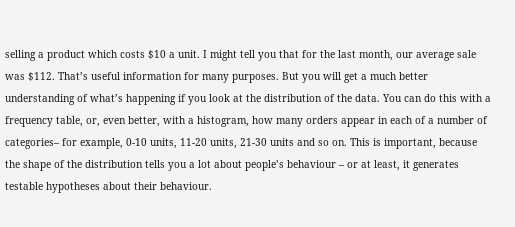selling a product which costs $10 a unit. I might tell you that for the last month, our average sale was $112. That’s useful information for many purposes. But you will get a much better understanding of what’s happening if you look at the distribution of the data. You can do this with a frequency table, or, even better, with a histogram, how many orders appear in each of a number of categories– for example, 0-10 units, 11-20 units, 21-30 units and so on. This is important, because the shape of the distribution tells you a lot about people’s behaviour – or at least, it generates testable hypotheses about their behaviour.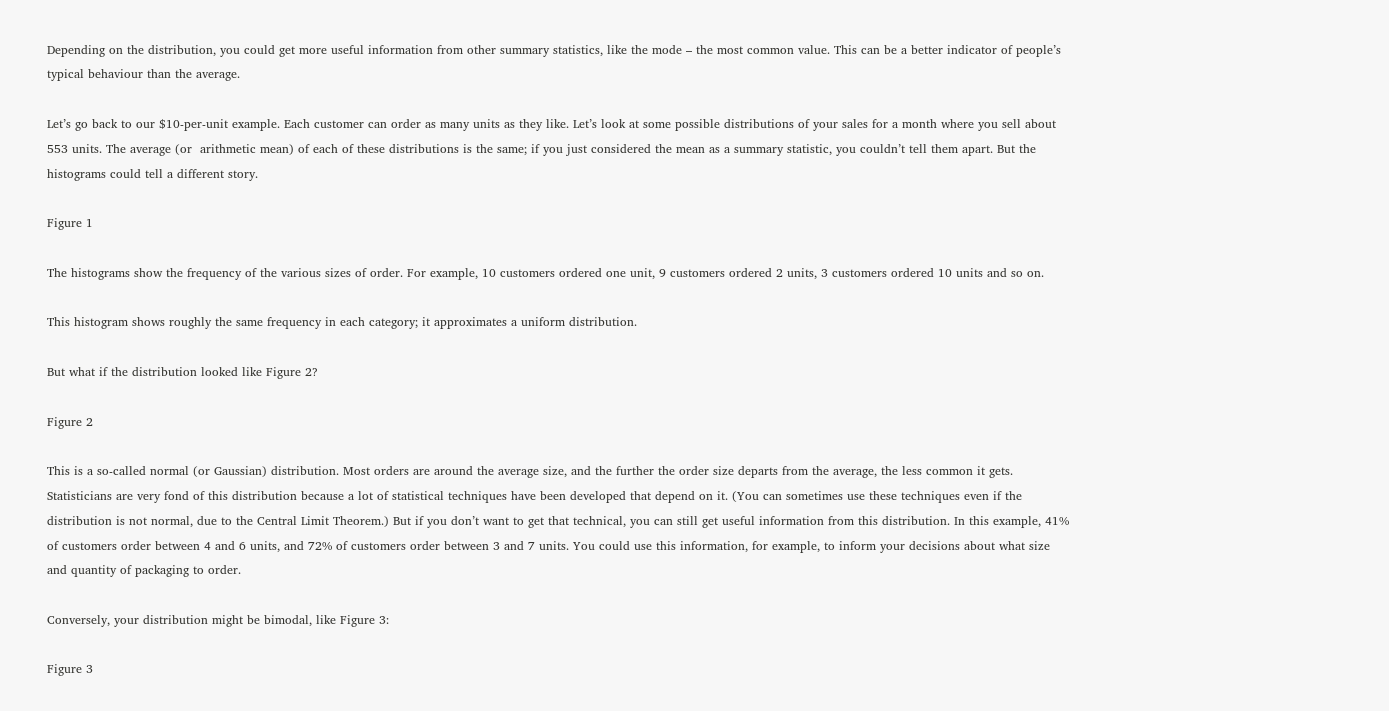Depending on the distribution, you could get more useful information from other summary statistics, like the mode – the most common value. This can be a better indicator of people’s typical behaviour than the average.

Let’s go back to our $10-per-unit example. Each customer can order as many units as they like. Let’s look at some possible distributions of your sales for a month where you sell about 553 units. The average (or  arithmetic mean) of each of these distributions is the same; if you just considered the mean as a summary statistic, you couldn’t tell them apart. But the histograms could tell a different story.

Figure 1

The histograms show the frequency of the various sizes of order. For example, 10 customers ordered one unit, 9 customers ordered 2 units, 3 customers ordered 10 units and so on.

This histogram shows roughly the same frequency in each category; it approximates a uniform distribution.

But what if the distribution looked like Figure 2?

Figure 2

This is a so-called normal (or Gaussian) distribution. Most orders are around the average size, and the further the order size departs from the average, the less common it gets. Statisticians are very fond of this distribution because a lot of statistical techniques have been developed that depend on it. (You can sometimes use these techniques even if the distribution is not normal, due to the Central Limit Theorem.) But if you don’t want to get that technical, you can still get useful information from this distribution. In this example, 41% of customers order between 4 and 6 units, and 72% of customers order between 3 and 7 units. You could use this information, for example, to inform your decisions about what size and quantity of packaging to order.

Conversely, your distribution might be bimodal, like Figure 3:

Figure 3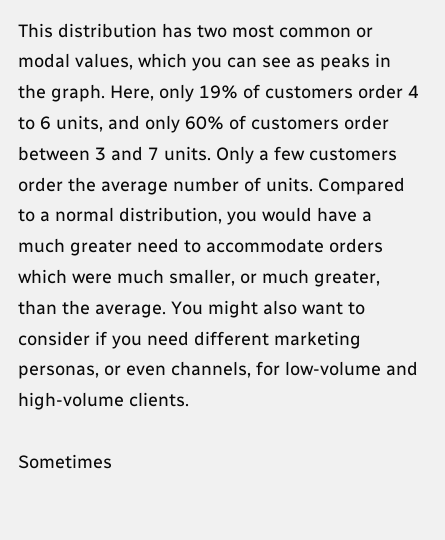This distribution has two most common or modal values, which you can see as peaks in the graph. Here, only 19% of customers order 4 to 6 units, and only 60% of customers order between 3 and 7 units. Only a few customers order the average number of units. Compared to a normal distribution, you would have a much greater need to accommodate orders which were much smaller, or much greater, than the average. You might also want to consider if you need different marketing personas, or even channels, for low-volume and high-volume clients.

Sometimes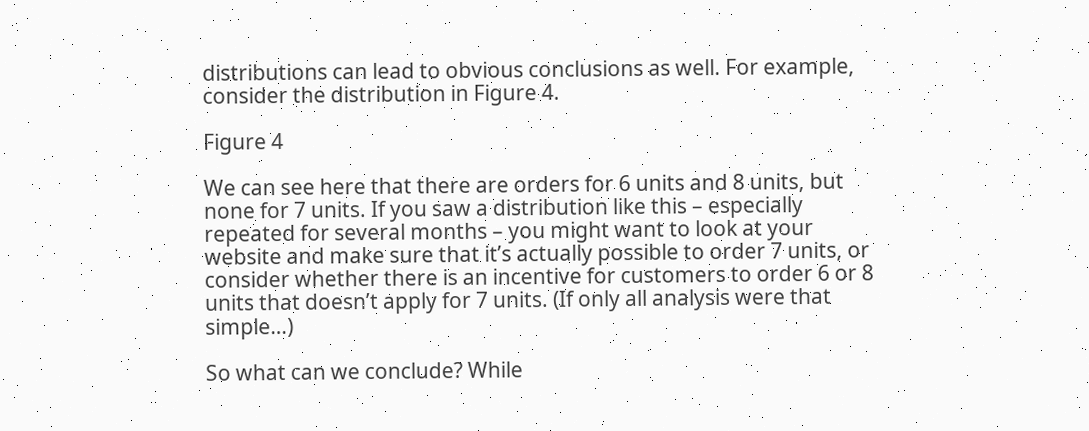distributions can lead to obvious conclusions as well. For example, consider the distribution in Figure 4.

Figure 4

We can see here that there are orders for 6 units and 8 units, but none for 7 units. If you saw a distribution like this – especially repeated for several months – you might want to look at your website and make sure that it’s actually possible to order 7 units, or consider whether there is an incentive for customers to order 6 or 8 units that doesn’t apply for 7 units. (If only all analysis were that simple…)

So what can we conclude? While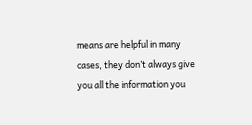means are helpful in many cases, they don’t always give you all the information you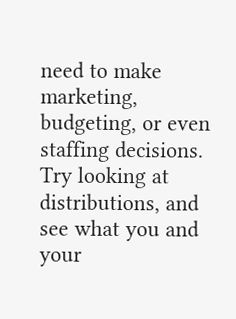need to make marketing, budgeting, or even staffing decisions.  Try looking at distributions, and see what you and your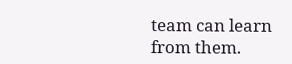team can learn from them.